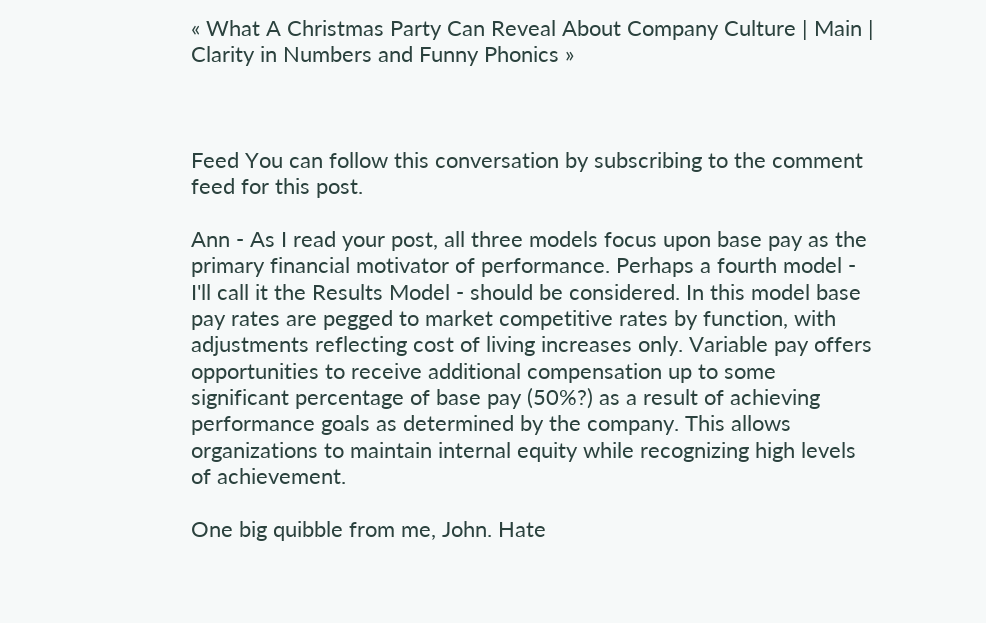« What A Christmas Party Can Reveal About Company Culture | Main | Clarity in Numbers and Funny Phonics »



Feed You can follow this conversation by subscribing to the comment feed for this post.

Ann - As I read your post, all three models focus upon base pay as the primary financial motivator of performance. Perhaps a fourth model - I'll call it the Results Model - should be considered. In this model base pay rates are pegged to market competitive rates by function, with adjustments reflecting cost of living increases only. Variable pay offers opportunities to receive additional compensation up to some significant percentage of base pay (50%?) as a result of achieving performance goals as determined by the company. This allows organizations to maintain internal equity while recognizing high levels of achievement.

One big quibble from me, John. Hate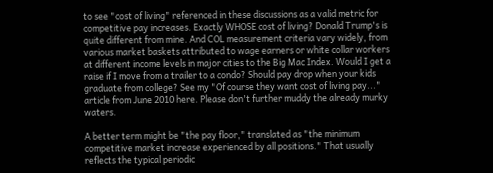to see "cost of living" referenced in these discussions as a valid metric for competitive pay increases. Exactly WHOSE cost of living? Donald Trump's is quite different from mine. And COL measurement criteria vary widely, from various market baskets attributed to wage earners or white collar workers at different income levels in major cities to the Big Mac Index. Would I get a raise if I move from a trailer to a condo? Should pay drop when your kids graduate from college? See my "Of course they want cost of living pay..." article from June 2010 here. Please don't further muddy the already murky waters.

A better term might be "the pay floor," translated as "the minimum competitive market increase experienced by all positions." That usually reflects the typical periodic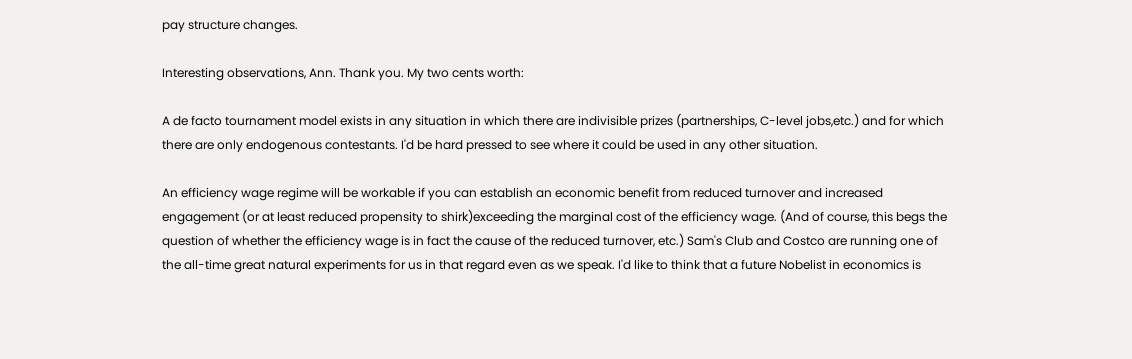pay structure changes.

Interesting observations, Ann. Thank you. My two cents worth:

A de facto tournament model exists in any situation in which there are indivisible prizes (partnerships, C-level jobs,etc.) and for which there are only endogenous contestants. I'd be hard pressed to see where it could be used in any other situation.

An efficiency wage regime will be workable if you can establish an economic benefit from reduced turnover and increased engagement (or at least reduced propensity to shirk)exceeding the marginal cost of the efficiency wage. (And of course, this begs the question of whether the efficiency wage is in fact the cause of the reduced turnover, etc.) Sam's Club and Costco are running one of the all-time great natural experiments for us in that regard even as we speak. I'd like to think that a future Nobelist in economics is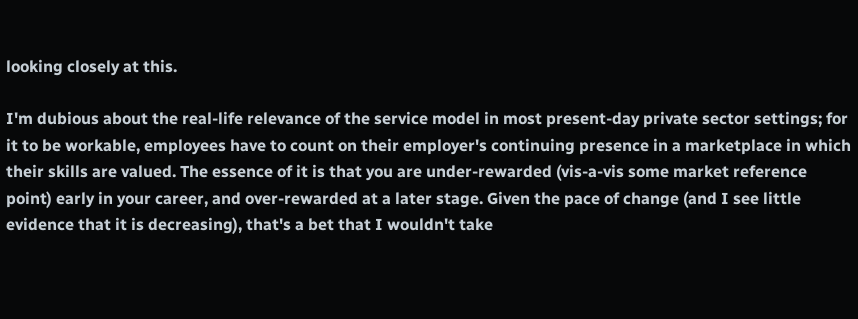looking closely at this.

I'm dubious about the real-life relevance of the service model in most present-day private sector settings; for it to be workable, employees have to count on their employer's continuing presence in a marketplace in which their skills are valued. The essence of it is that you are under-rewarded (vis-a-vis some market reference point) early in your career, and over-rewarded at a later stage. Given the pace of change (and I see little evidence that it is decreasing), that's a bet that I wouldn't take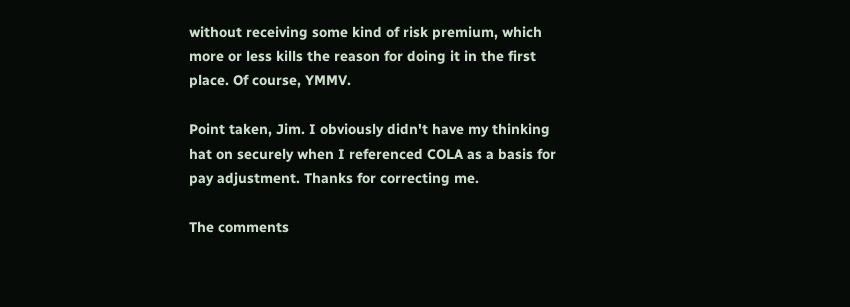without receiving some kind of risk premium, which more or less kills the reason for doing it in the first place. Of course, YMMV.

Point taken, Jim. I obviously didn't have my thinking hat on securely when I referenced COLA as a basis for pay adjustment. Thanks for correcting me.

The comments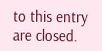to this entry are closed.